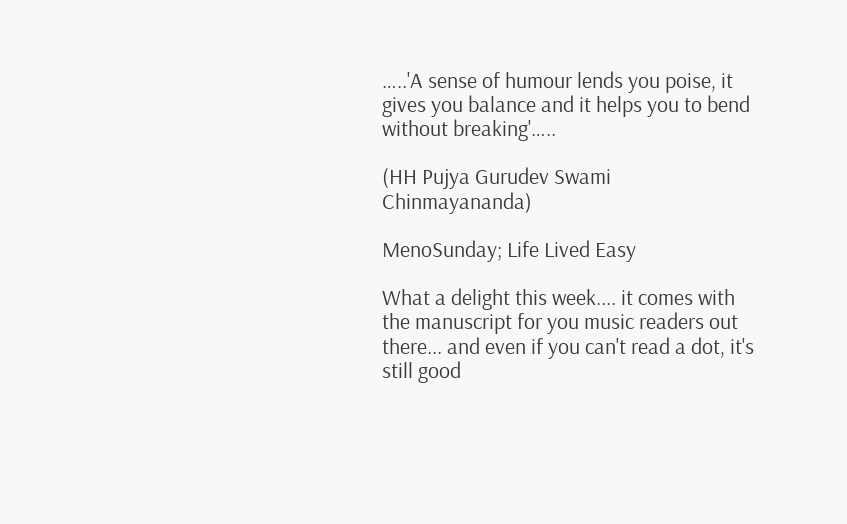…..'A sense of humour lends you poise, it gives you balance and it helps you to bend without breaking'…..

(HH Pujya Gurudev Swami Chinmayananda)

MenoSunday; Life Lived Easy

What a delight this week.... it comes with the manuscript for you music readers out there... and even if you can't read a dot, it's still good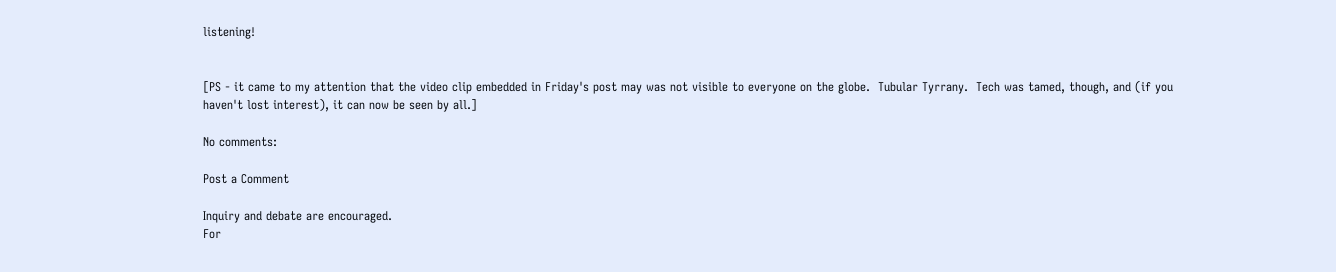listening!


[PS - it came to my attention that the video clip embedded in Friday's post may was not visible to everyone on the globe.  Tubular Tyrrany.  Tech was tamed, though, and (if you haven't lost interest), it can now be seen by all.]

No comments:

Post a Comment

Inquiry and debate are encouraged.
For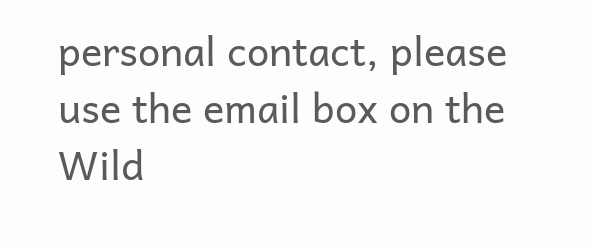personal contact, please use the email box on the Wild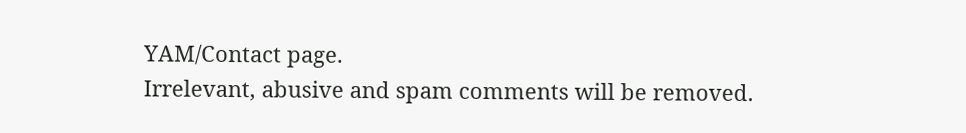YAM/Contact page.
Irrelevant, abusive and spam comments will be removed.